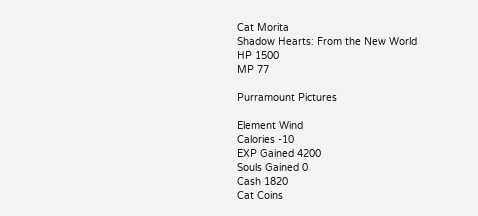Cat Morita
Shadow Hearts: From the New World
HP 1500
MP 77

Purramount Pictures

Element Wind
Calories -10
EXP Gained 4200
Souls Gained 0
Cash 1820
Cat Coins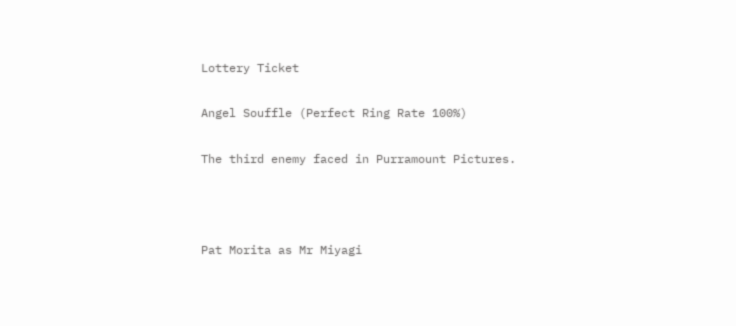Lottery Ticket

Angel Souffle (Perfect Ring Rate 100%)

The third enemy faced in Purramount Pictures.



Pat Morita as Mr Miyagi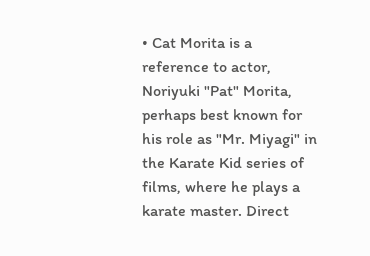• Cat Morita is a reference to actor, Noriyuki "Pat" Morita, perhaps best known for his role as "Mr. Miyagi" in the Karate Kid series of films, where he plays a karate master. Direct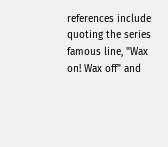references include quoting the series famous line, "Wax on! Wax off" and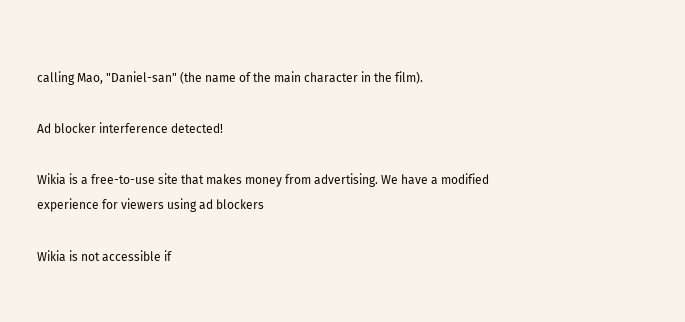calling Mao, "Daniel-san" (the name of the main character in the film).

Ad blocker interference detected!

Wikia is a free-to-use site that makes money from advertising. We have a modified experience for viewers using ad blockers

Wikia is not accessible if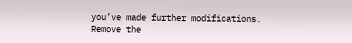you’ve made further modifications. Remove the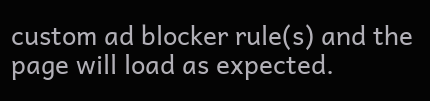custom ad blocker rule(s) and the page will load as expected.